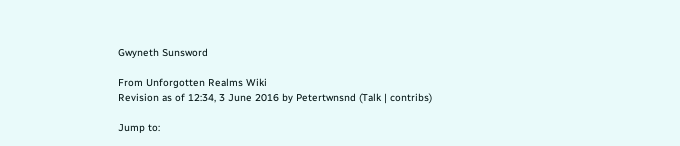Gwyneth Sunsword

From Unforgotten Realms Wiki
Revision as of 12:34, 3 June 2016 by Petertwnsnd (Talk | contribs)

Jump to: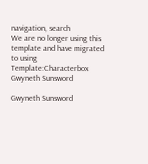navigation, search
We are no longer using this template and have migrated to using Template:Characterbox
Gwyneth Sunsword

Gwyneth Sunsword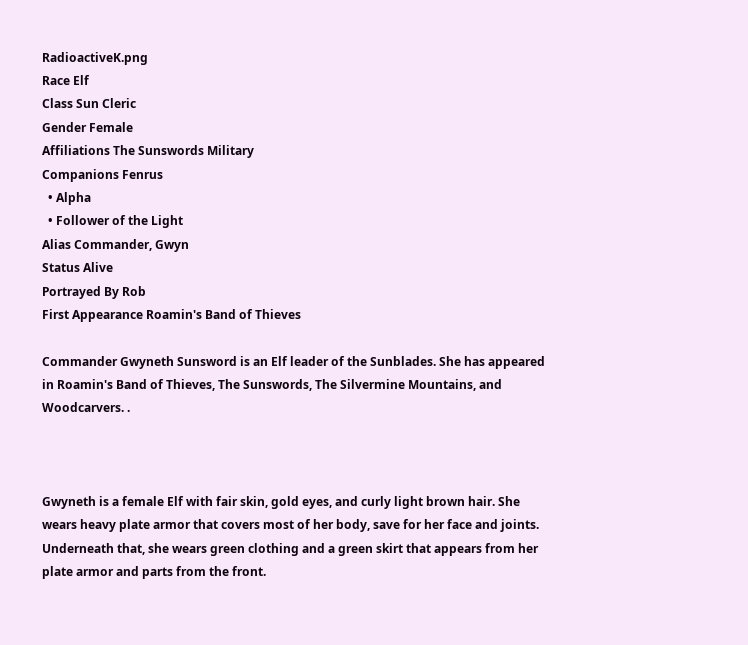RadioactiveK.png
Race Elf
Class Sun Cleric
Gender Female
Affiliations The Sunswords Military
Companions Fenrus
  • Alpha
  • Follower of the Light
Alias Commander, Gwyn
Status Alive
Portrayed By Rob
First Appearance Roamin's Band of Thieves

Commander Gwyneth Sunsword is an Elf leader of the Sunblades. She has appeared in Roamin's Band of Thieves, The Sunswords, The Silvermine Mountains, and Woodcarvers. .



Gwyneth is a female Elf with fair skin, gold eyes, and curly light brown hair. She wears heavy plate armor that covers most of her body, save for her face and joints. Underneath that, she wears green clothing and a green skirt that appears from her plate armor and parts from the front.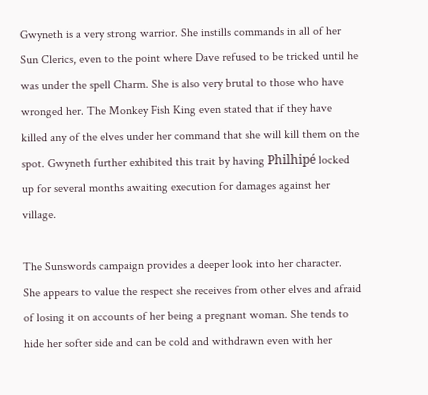Gwyneth is a very strong warrior. She instills commands in all of her Sun Clerics, even to the point where Dave refused to be tricked until he was under the spell Charm. She is also very brutal to those who have wronged her. The Monkey Fish King even stated that if they have killed any of the elves under her command that she will kill them on the spot. Gwyneth further exhibited this trait by having Philhipé locked up for several months awaiting execution for damages against her village.

The Sunswords campaign provides a deeper look into her character. She appears to value the respect she receives from other elves and afraid of losing it on accounts of her being a pregnant woman. She tends to hide her softer side and can be cold and withdrawn even with her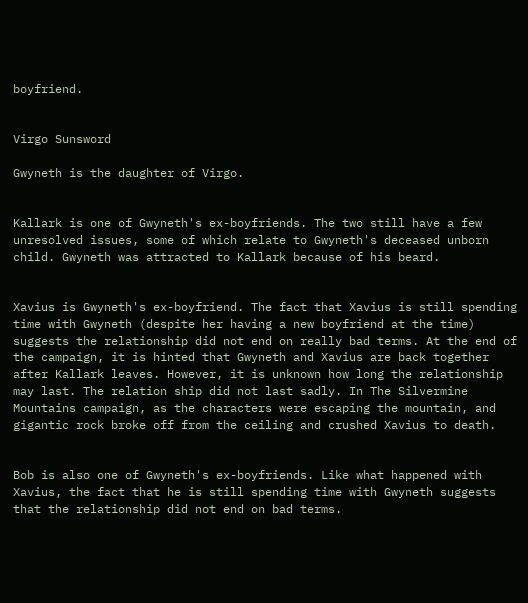boyfriend.


Virgo Sunsword

Gwyneth is the daughter of Virgo.


Kallark is one of Gwyneth's ex-boyfriends. The two still have a few unresolved issues, some of which relate to Gwyneth's deceased unborn child. Gwyneth was attracted to Kallark because of his beard.


Xavius is Gwyneth's ex-boyfriend. The fact that Xavius is still spending time with Gwyneth (despite her having a new boyfriend at the time) suggests the relationship did not end on really bad terms. At the end of the campaign, it is hinted that Gwyneth and Xavius are back together after Kallark leaves. However, it is unknown how long the relationship may last. The relation ship did not last sadly. In The Silvermine Mountains campaign, as the characters were escaping the mountain, and gigantic rock broke off from the ceiling and crushed Xavius to death.


Bob is also one of Gwyneth's ex-boyfriends. Like what happened with Xavius, the fact that he is still spending time with Gwyneth suggests that the relationship did not end on bad terms.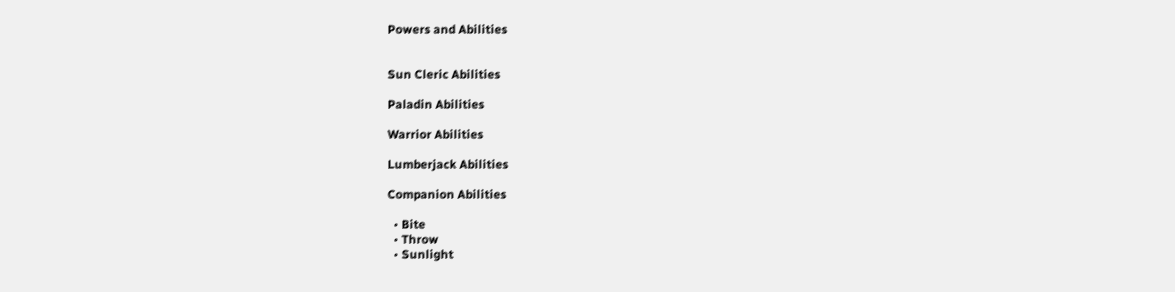Powers and Abilities


Sun Cleric Abilities

Paladin Abilities

Warrior Abilities

Lumberjack Abilities

Companion Abilities

  • Bite
  • Throw
  • Sunlight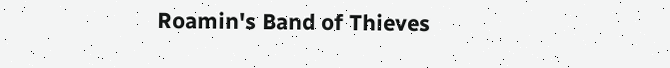Roamin's Band of Thieves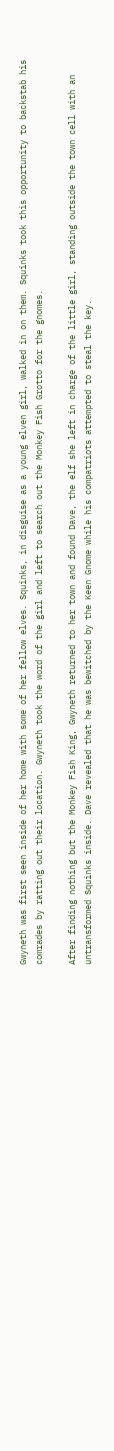Gwyneth was first seen inside of her home with some of her fellow elves. Squinks, in disguise as a young elven girl, walked in on them. Squinks took this opportunity to backstab his comrades by ratting out their location. Gwyneth took the word of the girl and left to search out the Monkey Fish Grotto for the gnomes.

After finding nothing but the Monkey Fish King, Gwyneth returned to her town and found Dave, the elf she left in charge of the little girl, standing outside the town cell with an untransformed Squinks inside. Dave revealed that he was bewitched by the Keen Gnome while his compatriots attempted to steal the key.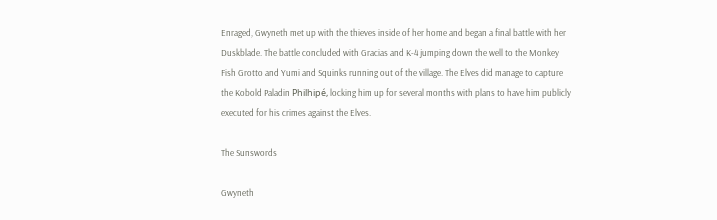Enraged, Gwyneth met up with the thieves inside of her home and began a final battle with her Duskblade. The battle concluded with Gracias and K-4 jumping down the well to the Monkey Fish Grotto and Yumi and Squinks running out of the village. The Elves did manage to capture the Kobold Paladin Philhipé, locking him up for several months with plans to have him publicly executed for his crimes against the Elves.

The Sunswords

Gwyneth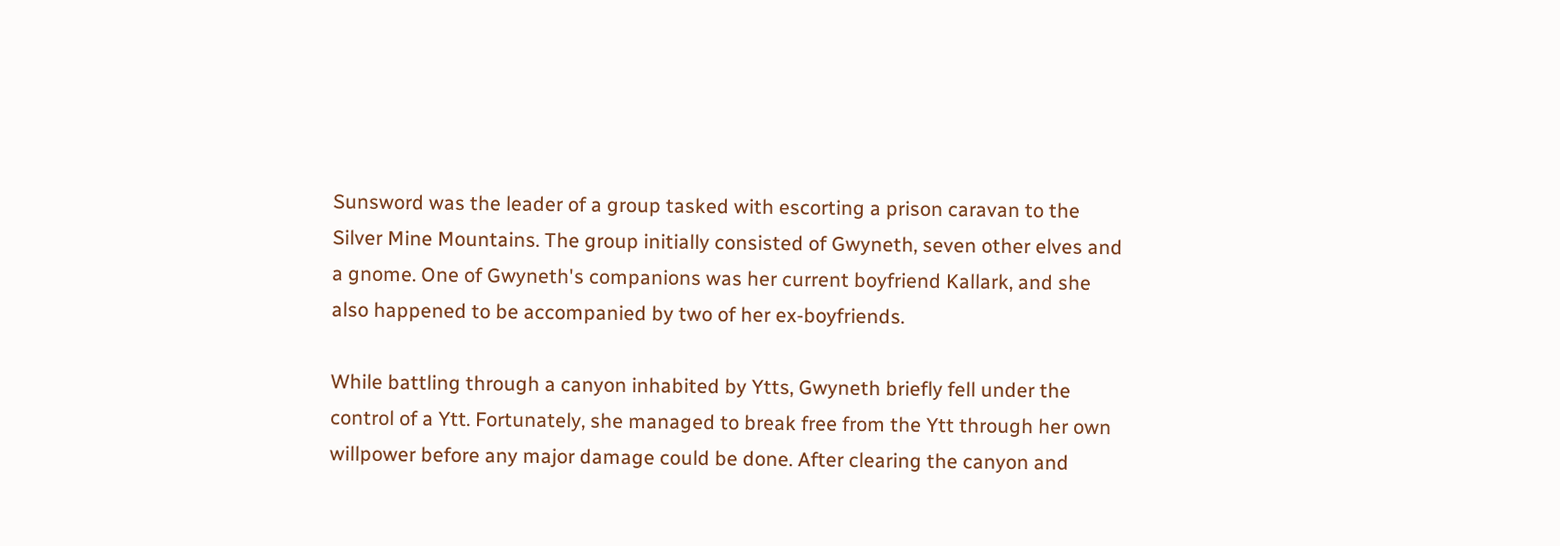Sunsword was the leader of a group tasked with escorting a prison caravan to the Silver Mine Mountains. The group initially consisted of Gwyneth, seven other elves and a gnome. One of Gwyneth's companions was her current boyfriend Kallark, and she also happened to be accompanied by two of her ex-boyfriends.

While battling through a canyon inhabited by Ytts, Gwyneth briefly fell under the control of a Ytt. Fortunately, she managed to break free from the Ytt through her own willpower before any major damage could be done. After clearing the canyon and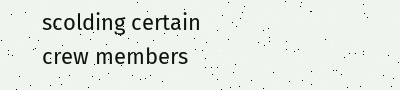scolding certain crew members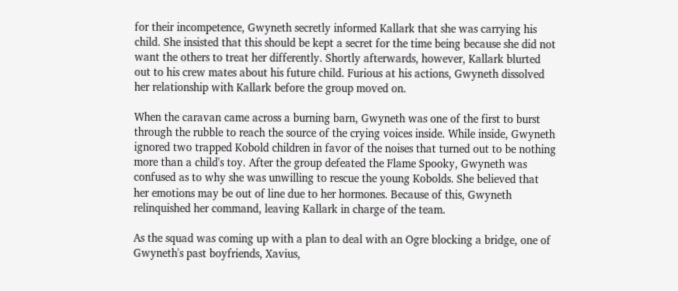for their incompetence, Gwyneth secretly informed Kallark that she was carrying his child. She insisted that this should be kept a secret for the time being because she did not want the others to treat her differently. Shortly afterwards, however, Kallark blurted out to his crew mates about his future child. Furious at his actions, Gwyneth dissolved her relationship with Kallark before the group moved on.

When the caravan came across a burning barn, Gwyneth was one of the first to burst through the rubble to reach the source of the crying voices inside. While inside, Gwyneth ignored two trapped Kobold children in favor of the noises that turned out to be nothing more than a child's toy. After the group defeated the Flame Spooky, Gwyneth was confused as to why she was unwilling to rescue the young Kobolds. She believed that her emotions may be out of line due to her hormones. Because of this, Gwyneth relinquished her command, leaving Kallark in charge of the team.

As the squad was coming up with a plan to deal with an Ogre blocking a bridge, one of Gwyneth's past boyfriends, Xavius,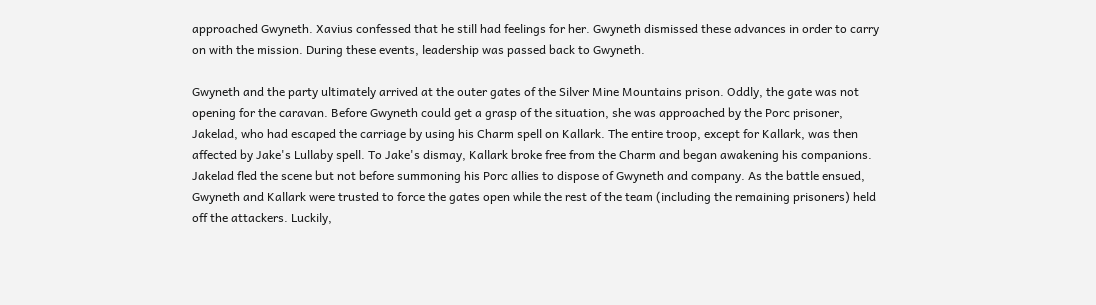approached Gwyneth. Xavius confessed that he still had feelings for her. Gwyneth dismissed these advances in order to carry on with the mission. During these events, leadership was passed back to Gwyneth.

Gwyneth and the party ultimately arrived at the outer gates of the Silver Mine Mountains prison. Oddly, the gate was not opening for the caravan. Before Gwyneth could get a grasp of the situation, she was approached by the Porc prisoner, Jakelad, who had escaped the carriage by using his Charm spell on Kallark. The entire troop, except for Kallark, was then affected by Jake's Lullaby spell. To Jake's dismay, Kallark broke free from the Charm and began awakening his companions. Jakelad fled the scene but not before summoning his Porc allies to dispose of Gwyneth and company. As the battle ensued, Gwyneth and Kallark were trusted to force the gates open while the rest of the team (including the remaining prisoners) held off the attackers. Luckily,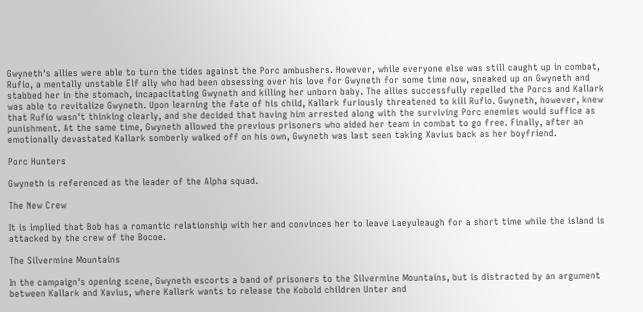Gwyneth's allies were able to turn the tides against the Porc ambushers. However, while everyone else was still caught up in combat, Rufio, a mentally unstable Elf ally who had been obsessing over his love for Gwyneth for some time now, sneaked up on Gwyneth and stabbed her in the stomach, incapacitating Gwyneth and killing her unborn baby. The allies successfully repelled the Porcs and Kallark was able to revitalize Gwyneth. Upon learning the fate of his child, Kallark furiously threatened to kill Rufio. Gwyneth, however, knew that Rufio wasn't thinking clearly, and she decided that having him arrested along with the surviving Porc enemies would suffice as punishment. At the same time, Gwyneth allowed the previous prisoners who aided her team in combat to go free. Finally, after an emotionally devastated Kallark somberly walked off on his own, Gwyneth was last seen taking Xavius back as her boyfriend.

Porc Hunters

Gwyneth is referenced as the leader of the Alpha squad.

The New Crew

It is implied that Bob has a romantic relationship with her and convinces her to leave Laeyuleaugh for a short time while the island is attacked by the crew of the Bocoe.

The Silvermine Mountains

In the campaign's opening scene, Gwyneth escorts a band of prisoners to the Silvermine Mountains, but is distracted by an argument between Kallark and Xavius, where Kallark wants to release the Kobold children Unter and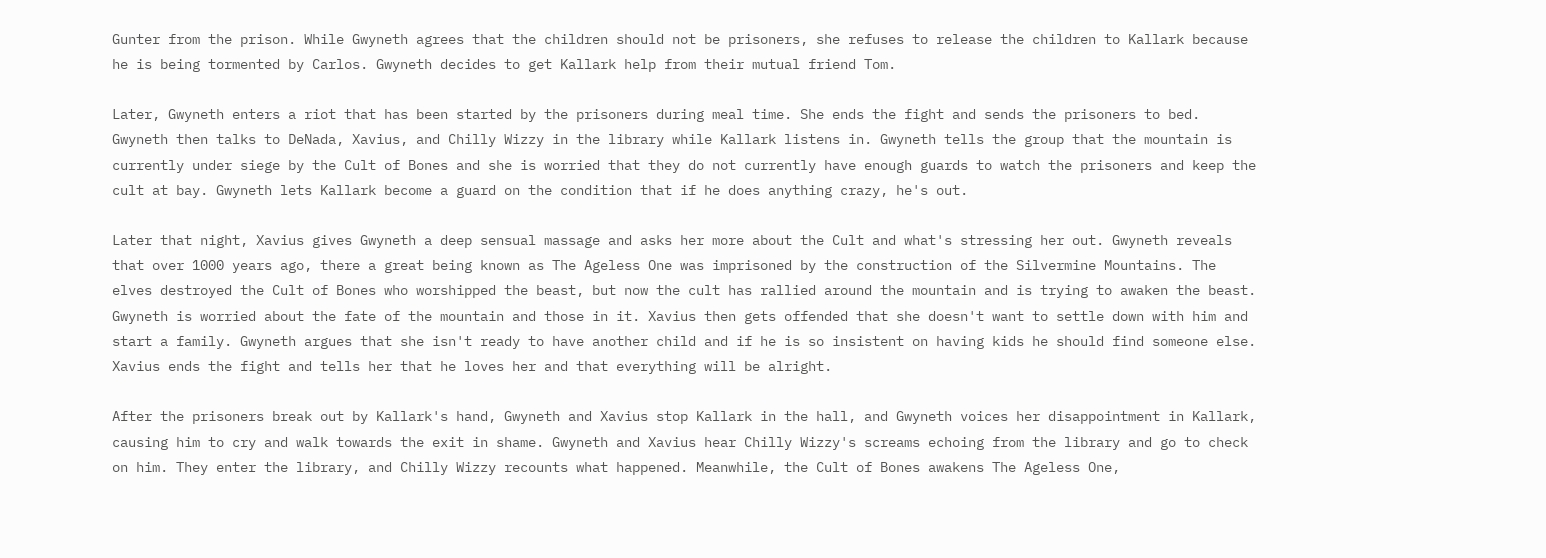Gunter from the prison. While Gwyneth agrees that the children should not be prisoners, she refuses to release the children to Kallark because he is being tormented by Carlos. Gwyneth decides to get Kallark help from their mutual friend Tom.

Later, Gwyneth enters a riot that has been started by the prisoners during meal time. She ends the fight and sends the prisoners to bed. Gwyneth then talks to DeNada, Xavius, and Chilly Wizzy in the library while Kallark listens in. Gwyneth tells the group that the mountain is currently under siege by the Cult of Bones and she is worried that they do not currently have enough guards to watch the prisoners and keep the cult at bay. Gwyneth lets Kallark become a guard on the condition that if he does anything crazy, he's out.

Later that night, Xavius gives Gwyneth a deep sensual massage and asks her more about the Cult and what's stressing her out. Gwyneth reveals that over 1000 years ago, there a great being known as The Ageless One was imprisoned by the construction of the Silvermine Mountains. The elves destroyed the Cult of Bones who worshipped the beast, but now the cult has rallied around the mountain and is trying to awaken the beast. Gwyneth is worried about the fate of the mountain and those in it. Xavius then gets offended that she doesn't want to settle down with him and start a family. Gwyneth argues that she isn't ready to have another child and if he is so insistent on having kids he should find someone else. Xavius ends the fight and tells her that he loves her and that everything will be alright.

After the prisoners break out by Kallark's hand, Gwyneth and Xavius stop Kallark in the hall, and Gwyneth voices her disappointment in Kallark, causing him to cry and walk towards the exit in shame. Gwyneth and Xavius hear Chilly Wizzy's screams echoing from the library and go to check on him. They enter the library, and Chilly Wizzy recounts what happened. Meanwhile, the Cult of Bones awakens The Ageless One,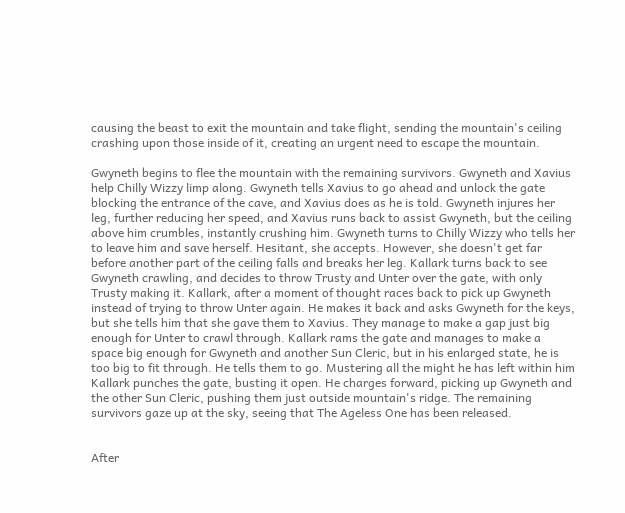causing the beast to exit the mountain and take flight, sending the mountain's ceiling crashing upon those inside of it, creating an urgent need to escape the mountain.

Gwyneth begins to flee the mountain with the remaining survivors. Gwyneth and Xavius help Chilly Wizzy limp along. Gwyneth tells Xavius to go ahead and unlock the gate blocking the entrance of the cave, and Xavius does as he is told. Gwyneth injures her leg, further reducing her speed, and Xavius runs back to assist Gwyneth, but the ceiling above him crumbles, instantly crushing him. Gwyneth turns to Chilly Wizzy who tells her to leave him and save herself. Hesitant, she accepts. However, she doesn't get far before another part of the ceiling falls and breaks her leg. Kallark turns back to see Gwyneth crawling, and decides to throw Trusty and Unter over the gate, with only Trusty making it. Kallark, after a moment of thought races back to pick up Gwyneth instead of trying to throw Unter again. He makes it back and asks Gwyneth for the keys, but she tells him that she gave them to Xavius. They manage to make a gap just big enough for Unter to crawl through. Kallark rams the gate and manages to make a space big enough for Gwyneth and another Sun Cleric, but in his enlarged state, he is too big to fit through. He tells them to go. Mustering all the might he has left within him Kallark punches the gate, busting it open. He charges forward, picking up Gwyneth and the other Sun Cleric, pushing them just outside mountain's ridge. The remaining survivors gaze up at the sky, seeing that The Ageless One has been released.


After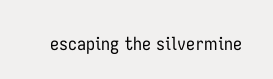escaping the silvermine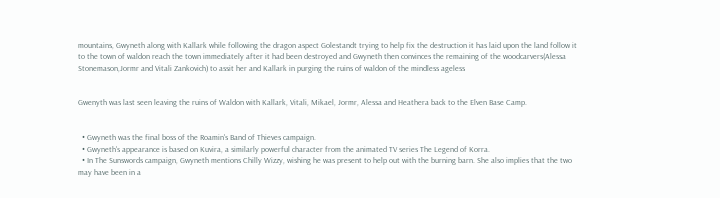mountains, Gwyneth along with Kallark while following the dragon aspect Golestandt trying to help fix the destruction it has laid upon the land follow it to the town of waldon reach the town immediately after it had been destroyed and Gwyneth then convinces the remaining of the woodcarvers(Alessa Stonemason,Jormr and Vitali Zankovich) to assit her and Kallark in purging the ruins of waldon of the mindless ageless


Gwenyth was last seen leaving the ruins of Waldon with Kallark, Vitali, Mikael, Jormr, Alessa and Heathera back to the Elven Base Camp.


  • Gwyneth was the final boss of the Roamin's Band of Thieves campaign.
  • Gwyneth's appearance is based on Kuvira, a similarly powerful character from the animated TV series The Legend of Korra.
  • In The Sunswords campaign, Gwyneth mentions Chilly Wizzy, wishing he was present to help out with the burning barn. She also implies that the two may have been in a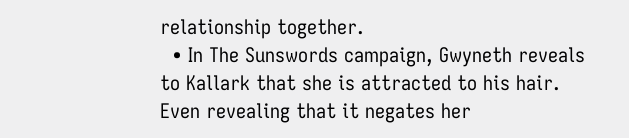relationship together.
  • In The Sunswords campaign, Gwyneth reveals to Kallark that she is attracted to his hair. Even revealing that it negates her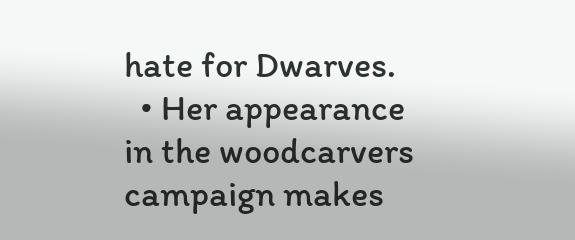hate for Dwarves.
  • Her appearance in the woodcarvers campaign makes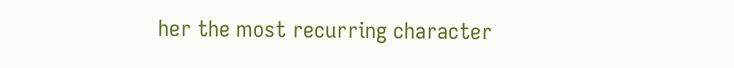her the most recurring character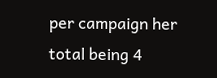per campaign her total being 4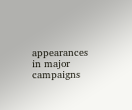appearances in major campaigns